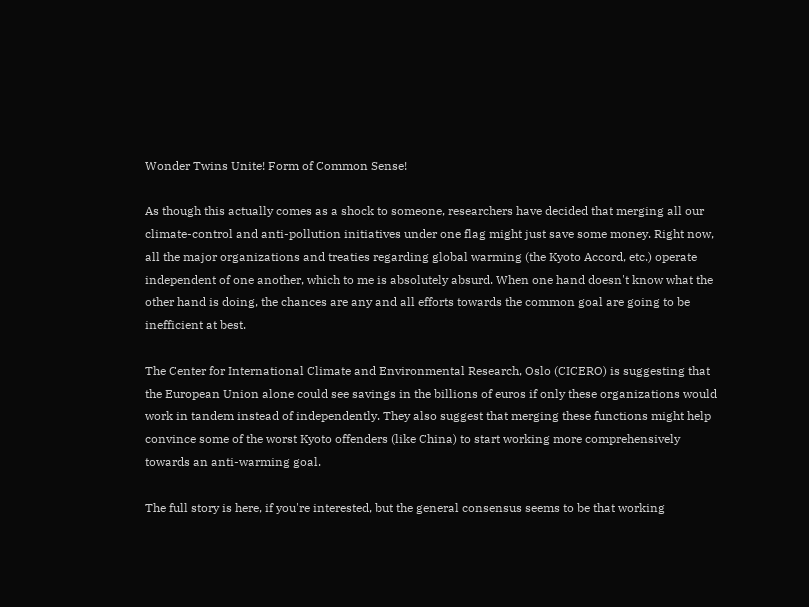Wonder Twins Unite! Form of Common Sense!

As though this actually comes as a shock to someone, researchers have decided that merging all our climate-control and anti-pollution initiatives under one flag might just save some money. Right now, all the major organizations and treaties regarding global warming (the Kyoto Accord, etc.) operate independent of one another, which to me is absolutely absurd. When one hand doesn't know what the other hand is doing, the chances are any and all efforts towards the common goal are going to be inefficient at best.

The Center for International Climate and Environmental Research, Oslo (CICERO) is suggesting that the European Union alone could see savings in the billions of euros if only these organizations would work in tandem instead of independently. They also suggest that merging these functions might help convince some of the worst Kyoto offenders (like China) to start working more comprehensively towards an anti-warming goal.

The full story is here, if you're interested, but the general consensus seems to be that working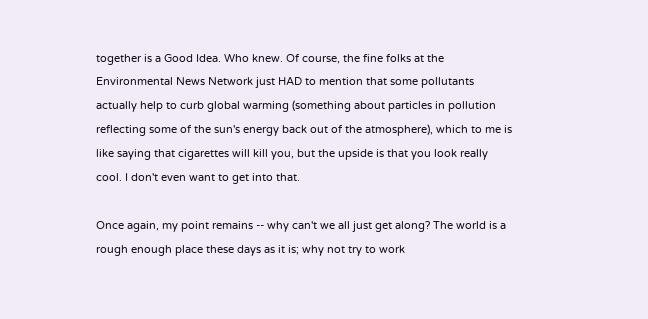together is a Good Idea. Who knew. Of course, the fine folks at the Environmental News Network just HAD to mention that some pollutants actually help to curb global warming (something about particles in pollution reflecting some of the sun's energy back out of the atmosphere), which to me is like saying that cigarettes will kill you, but the upside is that you look really cool. I don't even want to get into that.

Once again, my point remains -- why can't we all just get along? The world is a rough enough place these days as it is; why not try to work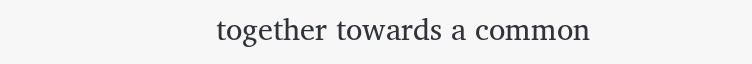together towards a common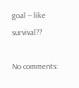goal -- like survival??

No comments: